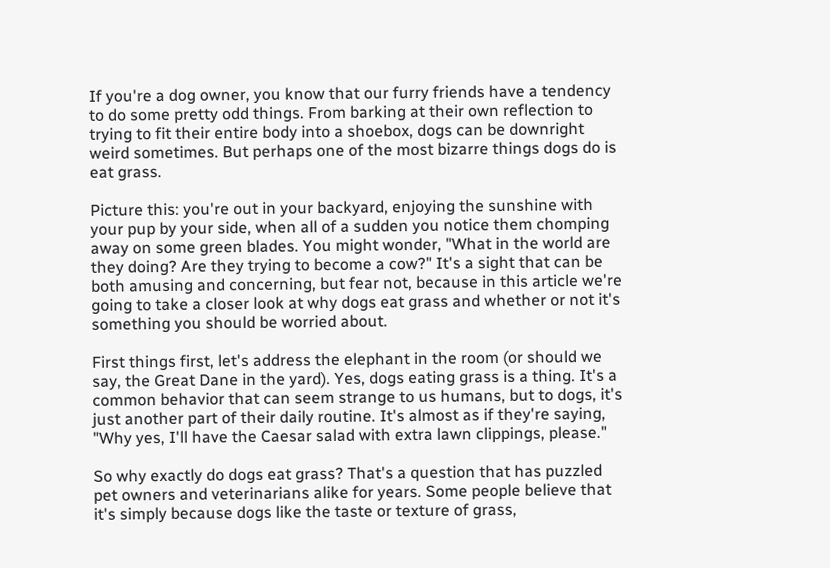If you're a dog owner, you know that our furry friends have a tendency to do some pretty odd things. From barking at their own reflection to trying to fit their entire body into a shoebox, dogs can be downright weird sometimes. But perhaps one of the most bizarre things dogs do is eat grass.

Picture this: you're out in your backyard, enjoying the sunshine with your pup by your side, when all of a sudden you notice them chomping away on some green blades. You might wonder, "What in the world are they doing? Are they trying to become a cow?" It's a sight that can be both amusing and concerning, but fear not, because in this article we're going to take a closer look at why dogs eat grass and whether or not it's something you should be worried about.

First things first, let's address the elephant in the room (or should we say, the Great Dane in the yard). Yes, dogs eating grass is a thing. It's a common behavior that can seem strange to us humans, but to dogs, it's just another part of their daily routine. It's almost as if they're saying, "Why yes, I'll have the Caesar salad with extra lawn clippings, please."

So why exactly do dogs eat grass? That's a question that has puzzled pet owners and veterinarians alike for years. Some people believe that it's simply because dogs like the taste or texture of grass,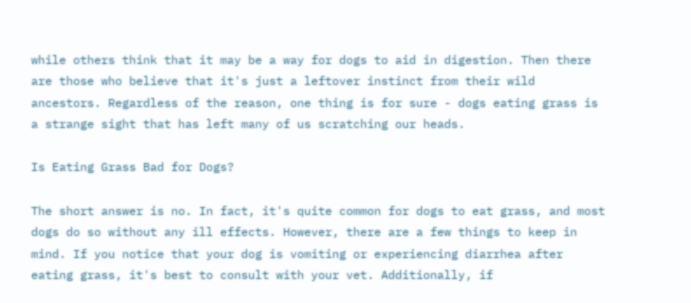while others think that it may be a way for dogs to aid in digestion. Then there are those who believe that it's just a leftover instinct from their wild ancestors. Regardless of the reason, one thing is for sure - dogs eating grass is a strange sight that has left many of us scratching our heads.

Is Eating Grass Bad for Dogs?

The short answer is no. In fact, it's quite common for dogs to eat grass, and most dogs do so without any ill effects. However, there are a few things to keep in mind. If you notice that your dog is vomiting or experiencing diarrhea after eating grass, it's best to consult with your vet. Additionally, if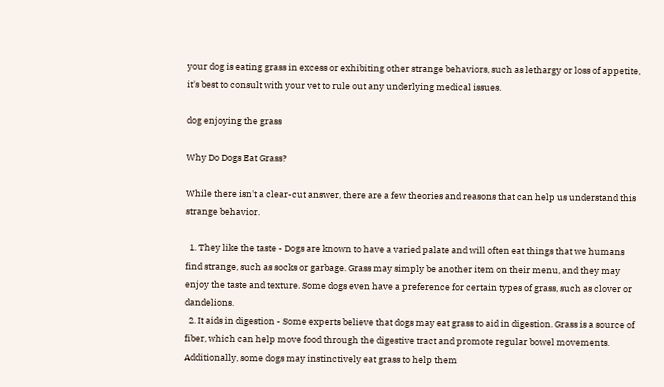your dog is eating grass in excess or exhibiting other strange behaviors, such as lethargy or loss of appetite, it's best to consult with your vet to rule out any underlying medical issues.

dog enjoying the grass

Why Do Dogs Eat Grass?

While there isn't a clear-cut answer, there are a few theories and reasons that can help us understand this strange behavior.

  1. They like the taste - Dogs are known to have a varied palate and will often eat things that we humans find strange, such as socks or garbage. Grass may simply be another item on their menu, and they may enjoy the taste and texture. Some dogs even have a preference for certain types of grass, such as clover or dandelions.
  2. It aids in digestion - Some experts believe that dogs may eat grass to aid in digestion. Grass is a source of fiber, which can help move food through the digestive tract and promote regular bowel movements. Additionally, some dogs may instinctively eat grass to help them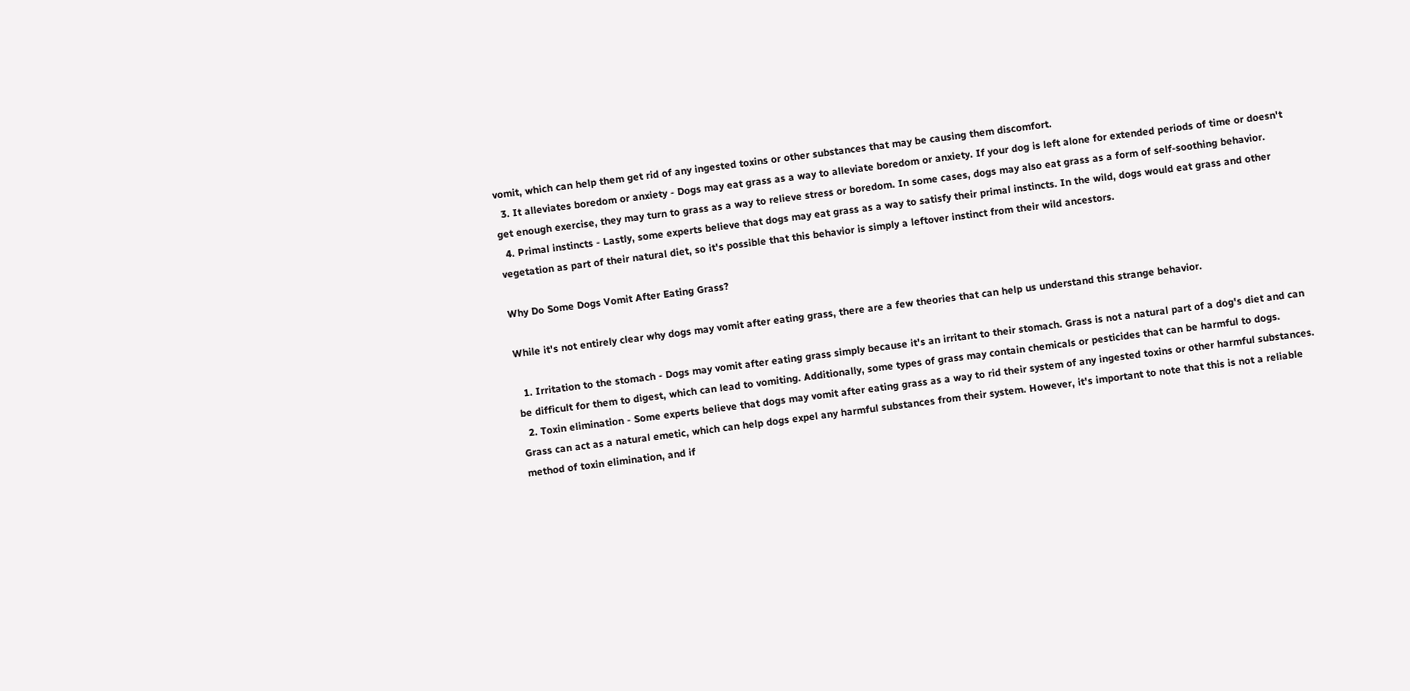vomit, which can help them get rid of any ingested toxins or other substances that may be causing them discomfort.
  3. It alleviates boredom or anxiety - Dogs may eat grass as a way to alleviate boredom or anxiety. If your dog is left alone for extended periods of time or doesn't get enough exercise, they may turn to grass as a way to relieve stress or boredom. In some cases, dogs may also eat grass as a form of self-soothing behavior.
  4. Primal instincts - Lastly, some experts believe that dogs may eat grass as a way to satisfy their primal instincts. In the wild, dogs would eat grass and other vegetation as part of their natural diet, so it's possible that this behavior is simply a leftover instinct from their wild ancestors.

Why Do Some Dogs Vomit After Eating Grass?

While it's not entirely clear why dogs may vomit after eating grass, there are a few theories that can help us understand this strange behavior.

  1. Irritation to the stomach - Dogs may vomit after eating grass simply because it's an irritant to their stomach. Grass is not a natural part of a dog's diet and can be difficult for them to digest, which can lead to vomiting. Additionally, some types of grass may contain chemicals or pesticides that can be harmful to dogs.
  2. Toxin elimination - Some experts believe that dogs may vomit after eating grass as a way to rid their system of any ingested toxins or other harmful substances. Grass can act as a natural emetic, which can help dogs expel any harmful substances from their system. However, it's important to note that this is not a reliable method of toxin elimination, and if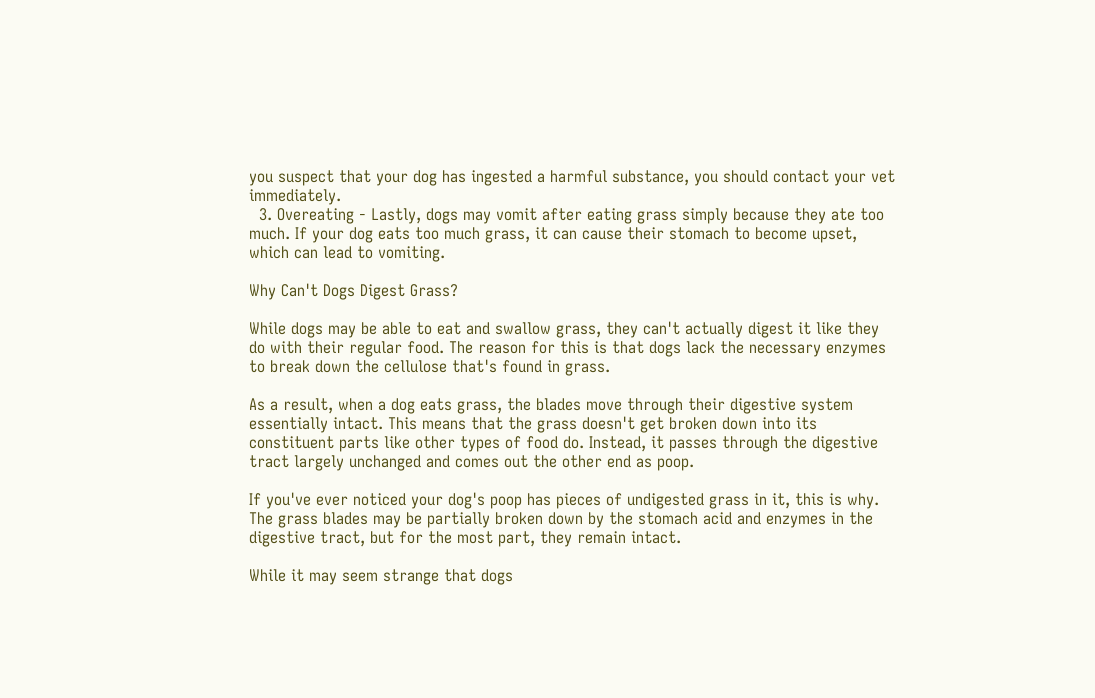you suspect that your dog has ingested a harmful substance, you should contact your vet immediately.
  3. Overeating - Lastly, dogs may vomit after eating grass simply because they ate too much. If your dog eats too much grass, it can cause their stomach to become upset, which can lead to vomiting.

Why Can't Dogs Digest Grass?

While dogs may be able to eat and swallow grass, they can't actually digest it like they do with their regular food. The reason for this is that dogs lack the necessary enzymes to break down the cellulose that's found in grass.

As a result, when a dog eats grass, the blades move through their digestive system essentially intact. This means that the grass doesn't get broken down into its constituent parts like other types of food do. Instead, it passes through the digestive tract largely unchanged and comes out the other end as poop.

If you've ever noticed your dog's poop has pieces of undigested grass in it, this is why. The grass blades may be partially broken down by the stomach acid and enzymes in the digestive tract, but for the most part, they remain intact.

While it may seem strange that dogs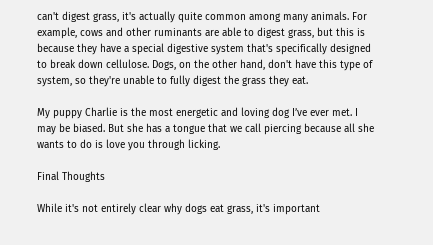can't digest grass, it's actually quite common among many animals. For example, cows and other ruminants are able to digest grass, but this is because they have a special digestive system that's specifically designed to break down cellulose. Dogs, on the other hand, don't have this type of system, so they're unable to fully digest the grass they eat.

My puppy Charlie is the most energetic and loving dog I’ve ever met. I may be biased. But she has a tongue that we call piercing because all she wants to do is love you through licking.

Final Thoughts

While it's not entirely clear why dogs eat grass, it's important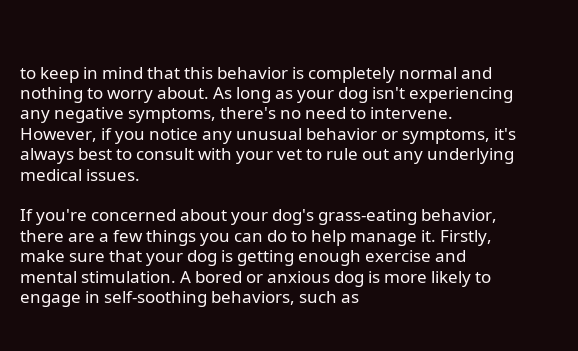to keep in mind that this behavior is completely normal and nothing to worry about. As long as your dog isn't experiencing any negative symptoms, there's no need to intervene. However, if you notice any unusual behavior or symptoms, it's always best to consult with your vet to rule out any underlying medical issues.

If you're concerned about your dog's grass-eating behavior, there are a few things you can do to help manage it. Firstly, make sure that your dog is getting enough exercise and mental stimulation. A bored or anxious dog is more likely to engage in self-soothing behaviors, such as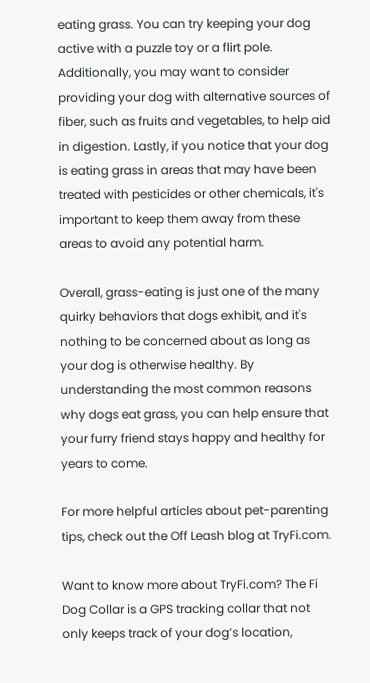eating grass. You can try keeping your dog active with a puzzle toy or a flirt pole.
Additionally, you may want to consider providing your dog with alternative sources of fiber, such as fruits and vegetables, to help aid in digestion. Lastly, if you notice that your dog is eating grass in areas that may have been treated with pesticides or other chemicals, it's important to keep them away from these areas to avoid any potential harm.

Overall, grass-eating is just one of the many quirky behaviors that dogs exhibit, and it's nothing to be concerned about as long as your dog is otherwise healthy. By understanding the most common reasons why dogs eat grass, you can help ensure that your furry friend stays happy and healthy for years to come.

For more helpful articles about pet-parenting tips, check out the Off Leash blog at TryFi.com.

Want to know more about TryFi.com? The Fi Dog Collar is a GPS tracking collar that not only keeps track of your dog’s location,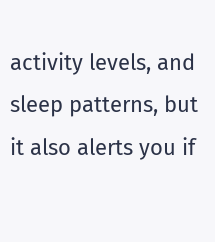activity levels, and sleep patterns, but it also alerts you if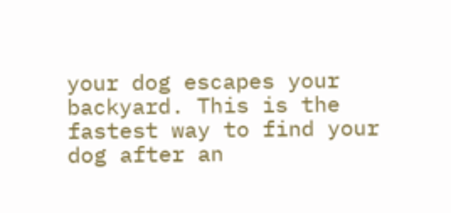your dog escapes your backyard. This is the fastest way to find your dog after an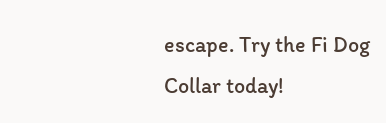escape. Try the Fi Dog Collar today!